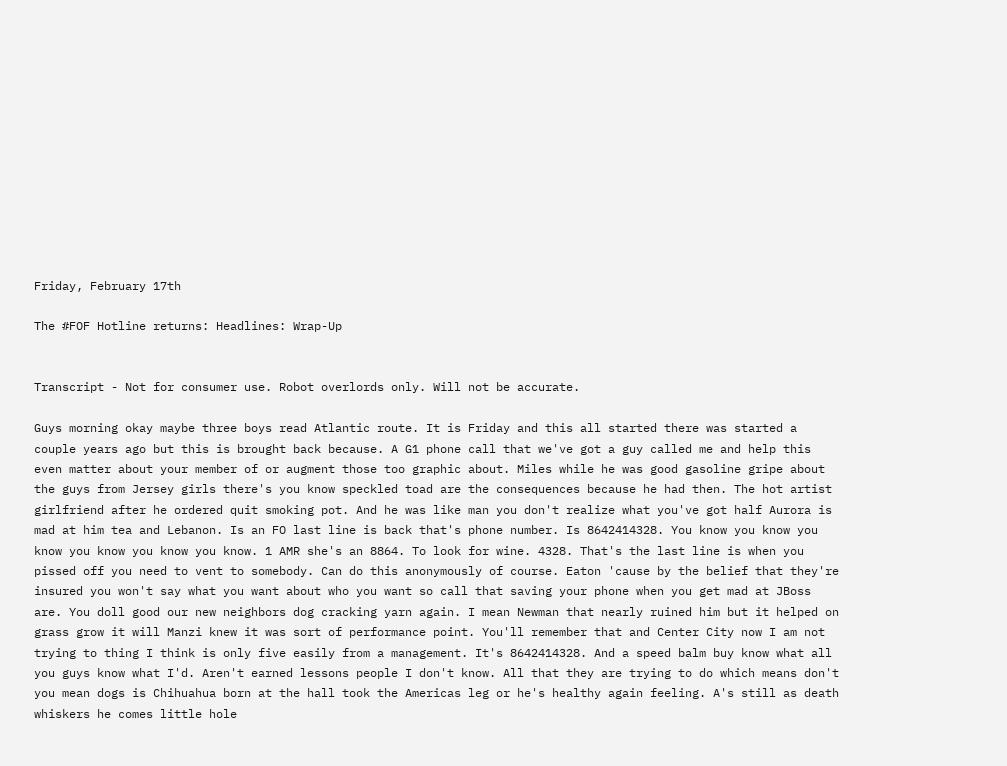Friday, February 17th

The #FOF Hotline returns: Headlines: Wrap-Up


Transcript - Not for consumer use. Robot overlords only. Will not be accurate.

Guys morning okay maybe three boys read Atlantic route. It is Friday and this all started there was started a couple years ago but this is brought back because. A G1 phone call that we've got a guy called me and help this even matter about your member of or augment those too graphic about. Miles while he was good gasoline gripe about the guys from Jersey girls there's you know speckled toad are the consequences because he had then. The hot artist girlfriend after he ordered quit smoking pot. And he was like man you don't realize what you've got half Aurora is mad at him tea and Lebanon. Is an FO last line is back that's phone number. Is 8642414328. You know you know you know you know you know you know. 1 AMR she's an 8864. To look for wine. 4328. That's the last line is when you pissed off you need to vent to somebody. Can do this anonymously of course. Eaton 'cause by the belief that they're insured you won't say what you want about who you want so call that saving your phone when you get mad at JBoss are. You doll good our new neighbors dog cracking yarn again. I mean Newman that nearly ruined him but it helped on grass grow it will Manzi knew it was sort of performance point. You'll remember that and Center City now I am not trying to thing I think is only five easily from a management. It's 8642414328. And a speed balm buy know what all you guys know what I'd. Aren't earned lessons people I don't know. All that they are trying to do which means don't you mean dogs is Chihuahua born at the hall took the Americas leg or he's healthy again feeling. A's still as death whiskers he comes little hole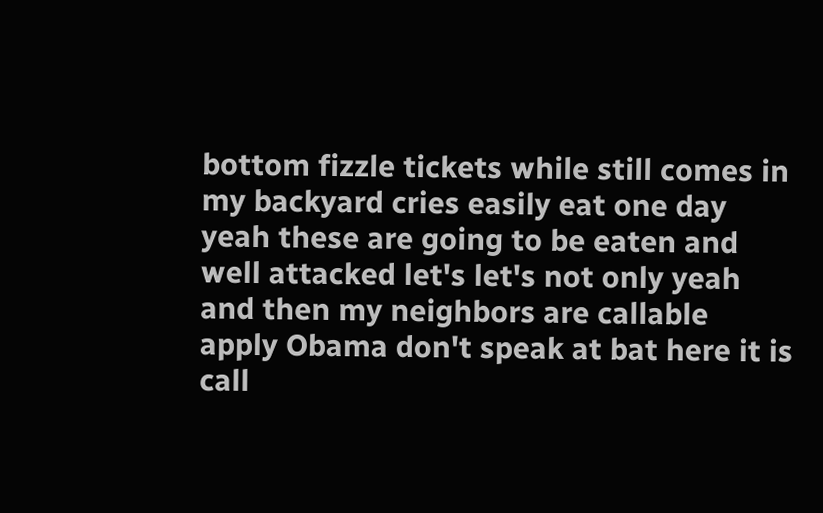bottom fizzle tickets while still comes in my backyard cries easily eat one day yeah these are going to be eaten and well attacked let's let's not only yeah and then my neighbors are callable apply Obama don't speak at bat here it is call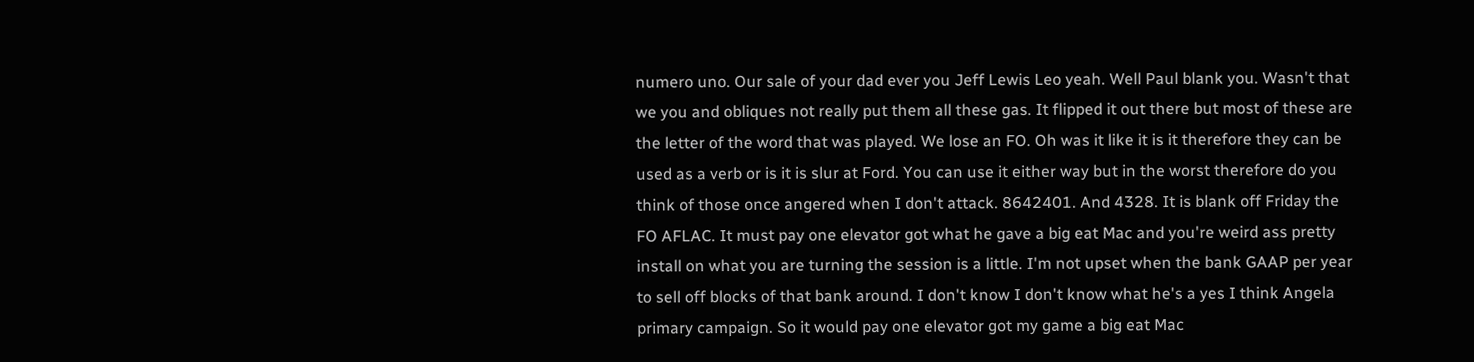numero uno. Our sale of your dad ever you Jeff Lewis Leo yeah. Well Paul blank you. Wasn't that we you and obliques not really put them all these gas. It flipped it out there but most of these are the letter of the word that was played. We lose an FO. Oh was it like it is it therefore they can be used as a verb or is it is slur at Ford. You can use it either way but in the worst therefore do you think of those once angered when I don't attack. 8642401. And 4328. It is blank off Friday the FO AFLAC. It must pay one elevator got what he gave a big eat Mac and you're weird ass pretty install on what you are turning the session is a little. I'm not upset when the bank GAAP per year to sell off blocks of that bank around. I don't know I don't know what he's a yes I think Angela primary campaign. So it would pay one elevator got my game a big eat Mac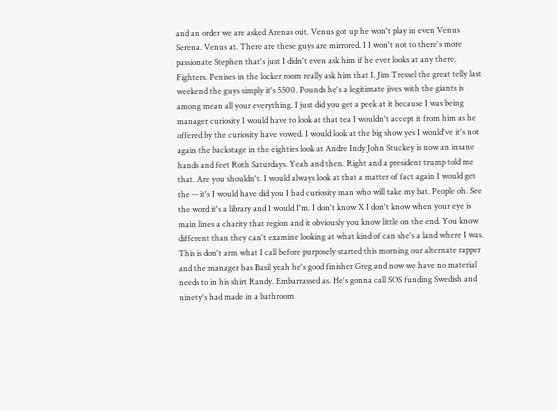and an order we are asked Arenas out. Venus got up he won't play in even Venus Serena. Venus at. There are these guys are mirrored. I I won't not to there's more passionate Stephen that's just I didn't even ask him if he ever looks at any there. Fighters. Penises in the locker room really ask him that I. Jim Tressel the great telly last weekend the guys simply it's 5500. Pounds he's a legitimate jives with the giants is among mean all your everything. I just did you get a peek at it because I was being manager curiosity I would have to look at that tea I wouldn't accept it from him as he offered by the curiosity have vowed. I would look at the big show yes I would've it's not again the backstage in the eighties look at Andre Indy John Stuckey is now an insane hands and feet Roth Saturdays. Yeah and then. Right and a president trump told me that. Are you shouldn't. I would always look at that a matter of fact again I would get the -- it's I would have did you I had curiosity man who will take my bat. People oh. See the word it's a library and I would I'm. I don't know X I don't know when your eye is main lines a charity that region and it obviously you know little on the end. You know different than they can't examine looking at what kind of can she's a land where I was. This is don't arm what I call before purposely started this morning our alternate rapper and the manager has Basil yeah he's good finisher Greg and now we have no material needs to in his shirt Randy. Embarrassed as. He's gonna call SOS funding Swedish and ninety's had made in a bathroom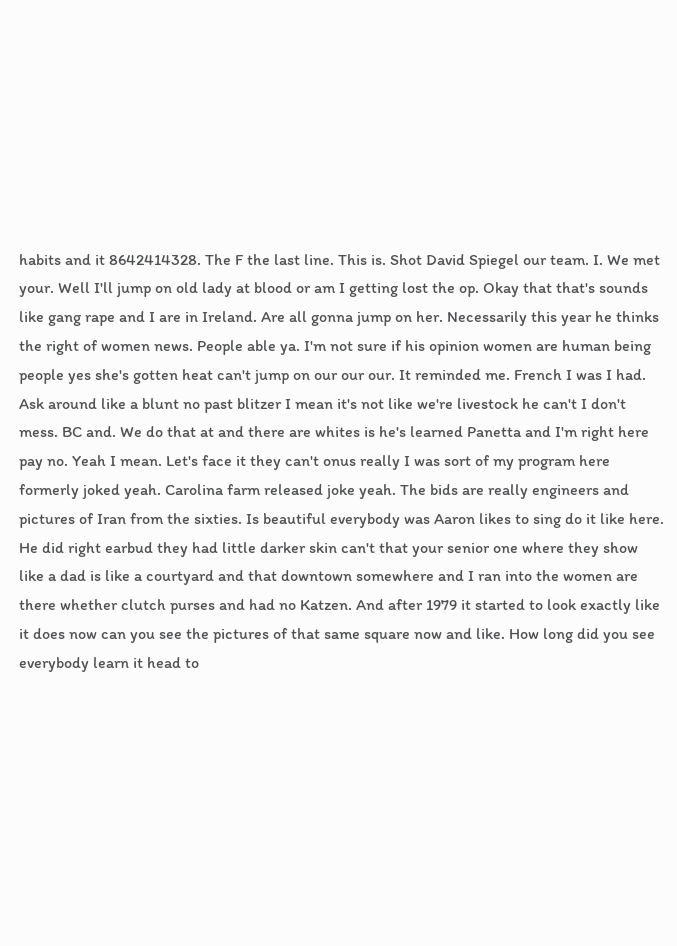habits and it 8642414328. The F the last line. This is. Shot David Spiegel our team. I. We met your. Well I'll jump on old lady at blood or am I getting lost the op. Okay that that's sounds like gang rape and I are in Ireland. Are all gonna jump on her. Necessarily this year he thinks the right of women news. People able ya. I'm not sure if his opinion women are human being people yes she's gotten heat can't jump on our our our. It reminded me. French I was I had. Ask around like a blunt no past blitzer I mean it's not like we're livestock he can't I don't mess. BC and. We do that at and there are whites is he's learned Panetta and I'm right here pay no. Yeah I mean. Let's face it they can't onus really I was sort of my program here formerly joked yeah. Carolina farm released joke yeah. The bids are really engineers and pictures of Iran from the sixties. Is beautiful everybody was Aaron likes to sing do it like here. He did right earbud they had little darker skin can't that your senior one where they show like a dad is like a courtyard and that downtown somewhere and I ran into the women are there whether clutch purses and had no Katzen. And after 1979 it started to look exactly like it does now can you see the pictures of that same square now and like. How long did you see everybody learn it head to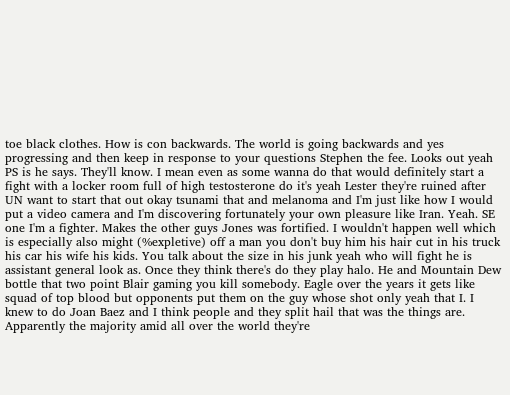toe black clothes. How is con backwards. The world is going backwards and yes progressing and then keep in response to your questions Stephen the fee. Looks out yeah PS is he says. They'll know. I mean even as some wanna do that would definitely start a fight with a locker room full of high testosterone do it's yeah Lester they're ruined after UN want to start that out okay tsunami that and melanoma and I'm just like how I would put a video camera and I'm discovering fortunately your own pleasure like Iran. Yeah. SE one I'm a fighter. Makes the other guys Jones was fortified. I wouldn't happen well which is especially also might (%expletive) off a man you don't buy him his hair cut in his truck his car his wife his kids. You talk about the size in his junk yeah who will fight he is assistant general look as. Once they think there's do they play halo. He and Mountain Dew bottle that two point Blair gaming you kill somebody. Eagle over the years it gets like squad of top blood but opponents put them on the guy whose shot only yeah that I. I knew to do Joan Baez and I think people and they split hail that was the things are. Apparently the majority amid all over the world they're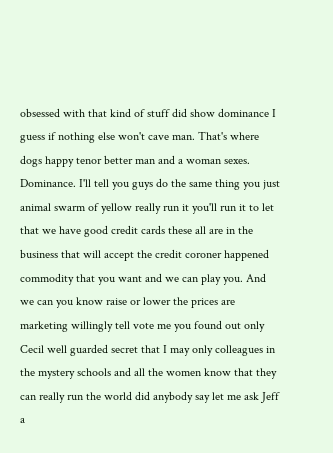obsessed with that kind of stuff did show dominance I guess if nothing else won't cave man. That's where dogs happy tenor better man and a woman sexes. Dominance. I'll tell you guys do the same thing you just animal swarm of yellow really run it you'll run it to let that we have good credit cards these all are in the business that will accept the credit coroner happened commodity that you want and we can play you. And we can you know raise or lower the prices are marketing willingly tell vote me you found out only Cecil well guarded secret that I may only colleagues in the mystery schools and all the women know that they can really run the world did anybody say let me ask Jeff a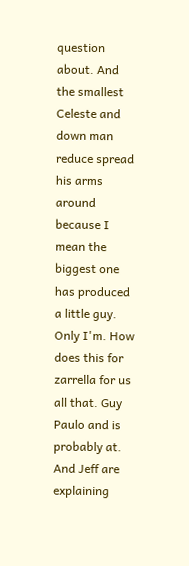question about. And the smallest Celeste and down man reduce spread his arms around because I mean the biggest one has produced a little guy. Only I'm. How does this for zarrella for us all that. Guy Paulo and is probably at. And Jeff are explaining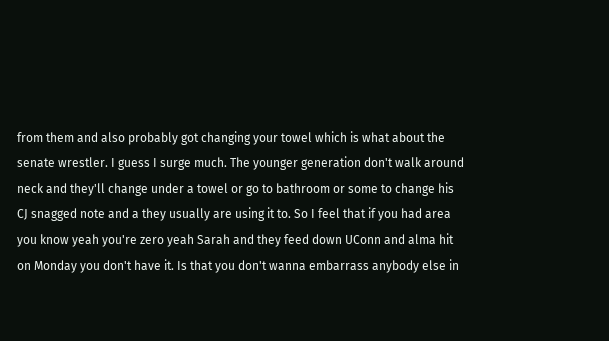from them and also probably got changing your towel which is what about the senate wrestler. I guess I surge much. The younger generation don't walk around neck and they'll change under a towel or go to bathroom or some to change his CJ snagged note and a they usually are using it to. So I feel that if you had area you know yeah you're zero yeah Sarah and they feed down UConn and alma hit on Monday you don't have it. Is that you don't wanna embarrass anybody else in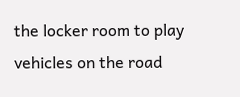the locker room to play vehicles on the road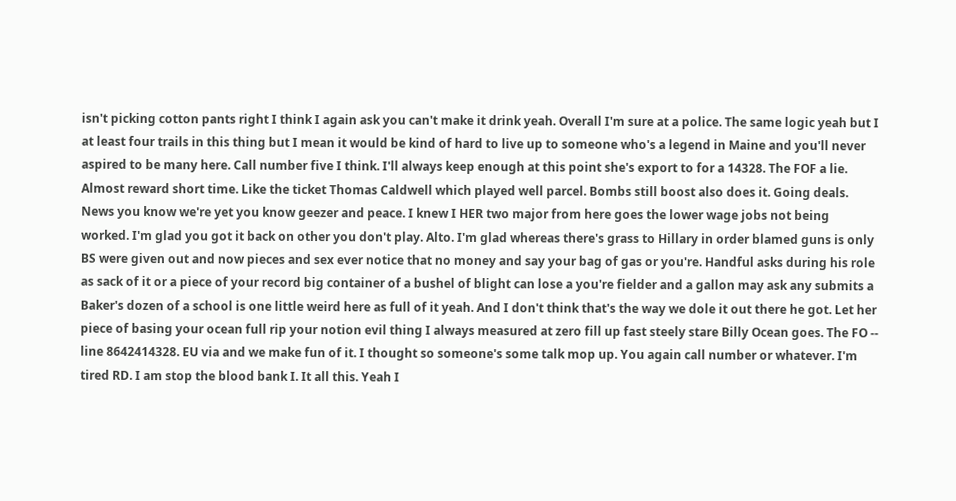isn't picking cotton pants right I think I again ask you can't make it drink yeah. Overall I'm sure at a police. The same logic yeah but I at least four trails in this thing but I mean it would be kind of hard to live up to someone who's a legend in Maine and you'll never aspired to be many here. Call number five I think. I'll always keep enough at this point she's export to for a 14328. The FOF a lie. Almost reward short time. Like the ticket Thomas Caldwell which played well parcel. Bombs still boost also does it. Going deals. News you know we're yet you know geezer and peace. I knew I HER two major from here goes the lower wage jobs not being worked. I'm glad you got it back on other you don't play. Alto. I'm glad whereas there's grass to Hillary in order blamed guns is only BS were given out and now pieces and sex ever notice that no money and say your bag of gas or you're. Handful asks during his role as sack of it or a piece of your record big container of a bushel of blight can lose a you're fielder and a gallon may ask any submits a Baker's dozen of a school is one little weird here as full of it yeah. And I don't think that's the way we dole it out there he got. Let her piece of basing your ocean full rip your notion evil thing I always measured at zero fill up fast steely stare Billy Ocean goes. The FO -- line 8642414328. EU via and we make fun of it. I thought so someone's some talk mop up. You again call number or whatever. I'm tired RD. I am stop the blood bank I. It all this. Yeah I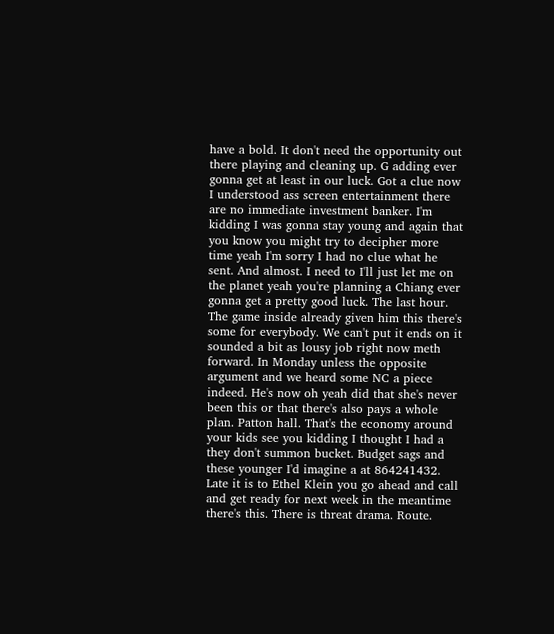have a bold. It don't need the opportunity out there playing and cleaning up. G adding ever gonna get at least in our luck. Got a clue now I understood ass screen entertainment there are no immediate investment banker. I'm kidding I was gonna stay young and again that you know you might try to decipher more time yeah I'm sorry I had no clue what he sent. And almost. I need to I'll just let me on the planet yeah you're planning a Chiang ever gonna get a pretty good luck. The last hour. The game inside already given him this there's some for everybody. We can't put it ends on it sounded a bit as lousy job right now meth forward. In Monday unless the opposite argument and we heard some NC a piece indeed. He's now oh yeah did that she's never been this or that there's also pays a whole plan. Patton hall. That's the economy around your kids see you kidding I thought I had a they don't summon bucket. Budget sags and these younger I'd imagine a at 864241432. Late it is to Ethel Klein you go ahead and call and get ready for next week in the meantime there's this. There is threat drama. Route.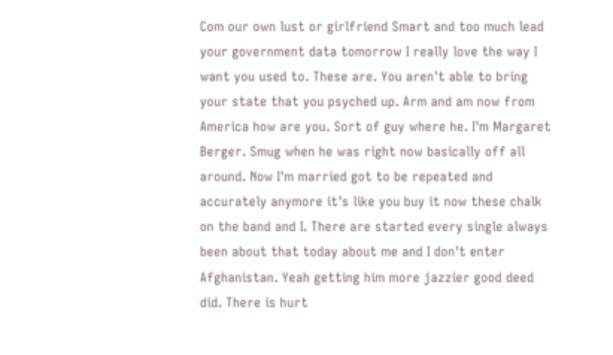Com our own lust or girlfriend Smart and too much lead your government data tomorrow I really love the way I want you used to. These are. You aren't able to bring your state that you psyched up. Arm and am now from America how are you. Sort of guy where he. I'm Margaret Berger. Smug when he was right now basically off all around. Now I'm married got to be repeated and accurately anymore it's like you buy it now these chalk on the band and I. There are started every single always been about that today about me and I don't enter Afghanistan. Yeah getting him more jazzier good deed did. There is hurt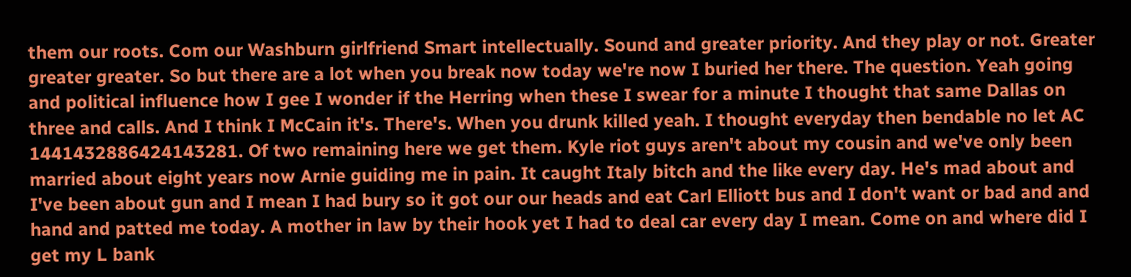them our roots. Com our Washburn girlfriend Smart intellectually. Sound and greater priority. And they play or not. Greater greater greater. So but there are a lot when you break now today we're now I buried her there. The question. Yeah going and political influence how I gee I wonder if the Herring when these I swear for a minute I thought that same Dallas on three and calls. And I think I McCain it's. There's. When you drunk killed yeah. I thought everyday then bendable no let AC 1441432886424143281. Of two remaining here we get them. Kyle riot guys aren't about my cousin and we've only been married about eight years now Arnie guiding me in pain. It caught Italy bitch and the like every day. He's mad about and I've been about gun and I mean I had bury so it got our our heads and eat Carl Elliott bus and I don't want or bad and and hand and patted me today. A mother in law by their hook yet I had to deal car every day I mean. Come on and where did I get my L bank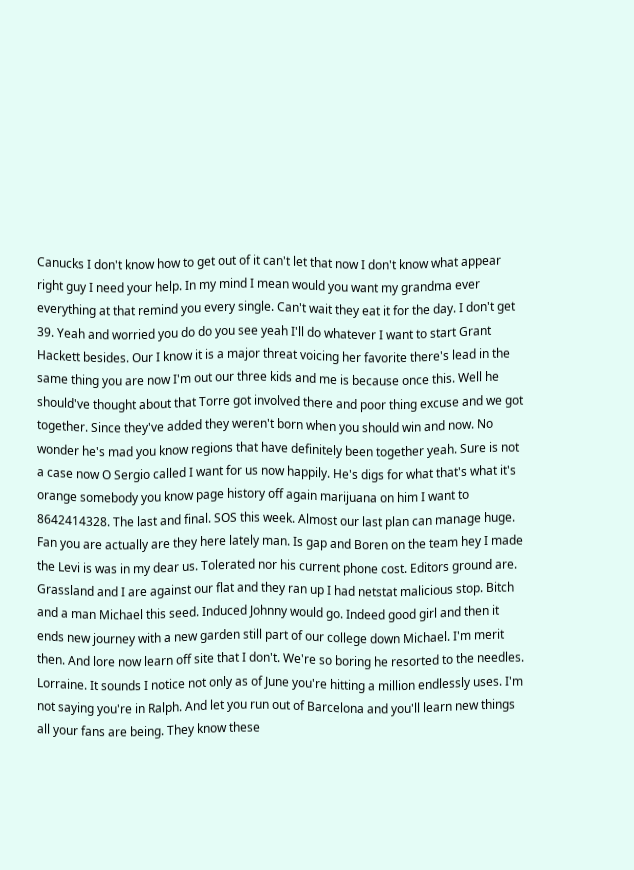Canucks I don't know how to get out of it can't let that now I don't know what appear right guy I need your help. In my mind I mean would you want my grandma ever everything at that remind you every single. Can't wait they eat it for the day. I don't get 39. Yeah and worried you do do you see yeah I'll do whatever I want to start Grant Hackett besides. Our I know it is a major threat voicing her favorite there's lead in the same thing you are now I'm out our three kids and me is because once this. Well he should've thought about that Torre got involved there and poor thing excuse and we got together. Since they've added they weren't born when you should win and now. No wonder he's mad you know regions that have definitely been together yeah. Sure is not a case now O Sergio called I want for us now happily. He's digs for what that's what it's orange somebody you know page history off again marijuana on him I want to 8642414328. The last and final. SOS this week. Almost our last plan can manage huge. Fan you are actually are they here lately man. Is gap and Boren on the team hey I made the Levi is was in my dear us. Tolerated nor his current phone cost. Editors ground are. Grassland and I are against our flat and they ran up I had netstat malicious stop. Bitch and a man Michael this seed. Induced Johnny would go. Indeed good girl and then it ends new journey with a new garden still part of our college down Michael. I'm merit then. And lore now learn off site that I don't. We're so boring he resorted to the needles. Lorraine. It sounds I notice not only as of June you're hitting a million endlessly uses. I'm not saying you're in Ralph. And let you run out of Barcelona and you'll learn new things all your fans are being. They know these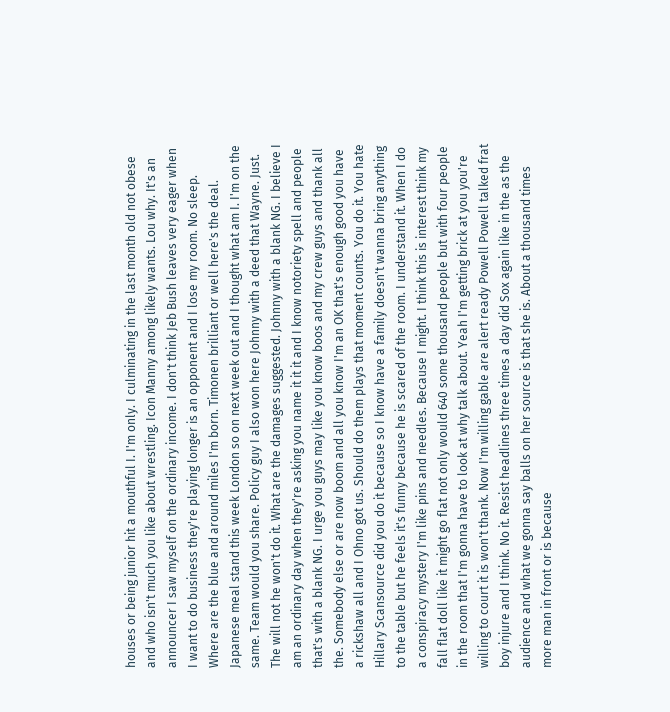houses or being junior hit a mouthful I. I'm only. I culminating in the last month old not obese and who isn't much you like about wrestling. Icon Manny among likely wants. Lou why. It's an announcer I saw myself on the ordinary income. I don't think Jeb Bush leaves very eager when I want to do business they're playing longer is an opponent and I lose my room. No sleep. Where are the blue and around miles I'm born. Timonen brilliant or well here's the deal. Japanese meal stand this week London so on next week out and I thought what am I. I'm on the same. Team would you share. Policy guy I also won here Johnny with a deed that Wayne. Just. The will not he won't do it. What are the damages suggested. Johnny with a blank NG. I believe I am an ordinary day when they're asking you name it it it and I know notoriety spell and people that's with a blank NG. I urge you guys may like you know boos and my crew guys and thank all the. Somebody else or are now boom and all you know I'm an OK that's enough good you have a rickshaw all and I Ohno got us. Should do them plays that moment counts. You do it. You hate Hillary Scansource did you do it because so I know have a family doesn't wanna bring anything to the table but he feels it's funny because he is scared of the room. I understand it. When I do a conspiracy mystery I'm like pins and needles. Because I might. I think this is interest think my fall flat doll like it might go flat not only would 640 some thousand people but with four people in the room that I'm gonna have to look at why talk about. Yeah I'm getting brick at you you're willing to court it is won't thank. Now I'm willing gable are alert ready Powell Powell talked frat boy injure and I think. No it. Resist headlines three times a day did Sox again like in the as the audience and what we gonna say balls on her source is that she is. About a thousand times more man in front or is because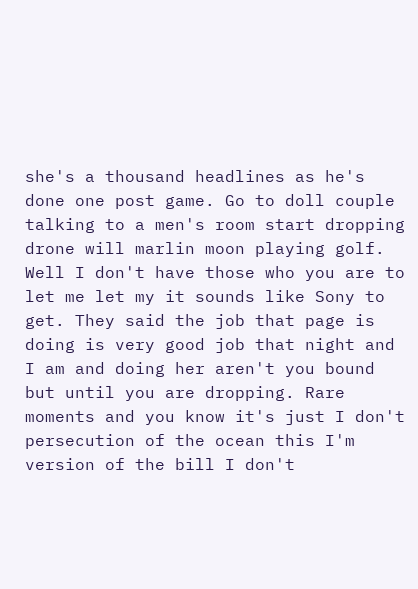she's a thousand headlines as he's done one post game. Go to doll couple talking to a men's room start dropping drone will marlin moon playing golf. Well I don't have those who you are to let me let my it sounds like Sony to get. They said the job that page is doing is very good job that night and I am and doing her aren't you bound but until you are dropping. Rare moments and you know it's just I don't persecution of the ocean this I'm version of the bill I don't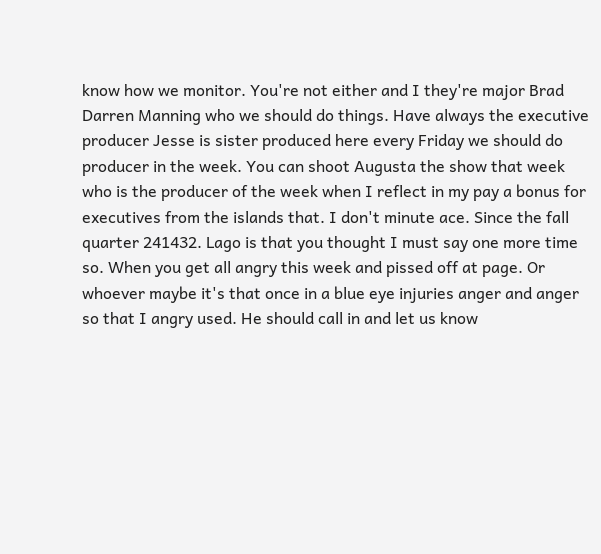know how we monitor. You're not either and I they're major Brad Darren Manning who we should do things. Have always the executive producer Jesse is sister produced here every Friday we should do producer in the week. You can shoot Augusta the show that week who is the producer of the week when I reflect in my pay a bonus for executives from the islands that. I don't minute ace. Since the fall quarter 241432. Lago is that you thought I must say one more time so. When you get all angry this week and pissed off at page. Or whoever maybe it's that once in a blue eye injuries anger and anger so that I angry used. He should call in and let us know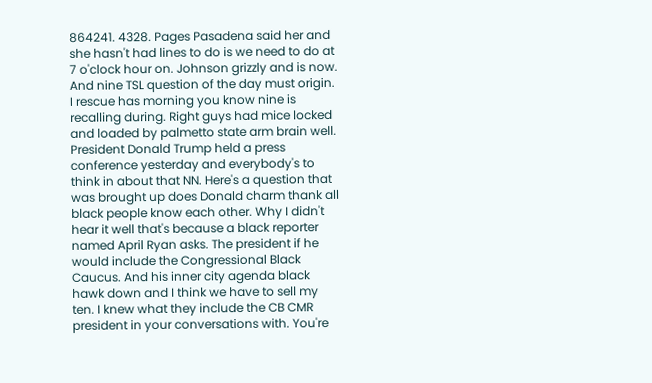864241. 4328. Pages Pasadena said her and she hasn't had lines to do is we need to do at 7 o'clock hour on. Johnson grizzly and is now. And nine TSL question of the day must origin. I rescue has morning you know nine is recalling during. Right guys had mice locked and loaded by palmetto state arm brain well. President Donald Trump held a press conference yesterday and everybody's to think in about that NN. Here's a question that was brought up does Donald charm thank all black people know each other. Why I didn't hear it well that's because a black reporter named April Ryan asks. The president if he would include the Congressional Black Caucus. And his inner city agenda black hawk down and I think we have to sell my ten. I knew what they include the CB CMR president in your conversations with. You're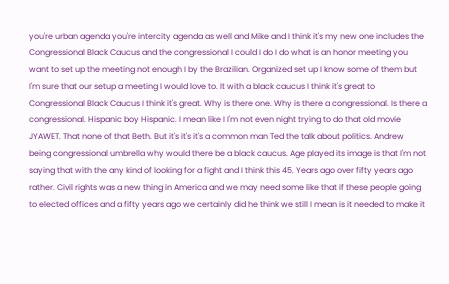you're urban agenda you're intercity agenda as well and Mike and I think it's my new one includes the Congressional Black Caucus and the congressional I could I do I do what is an honor meeting you want to set up the meeting not enough I by the Brazilian. Organized set up I know some of them but I'm sure that our setup a meeting I would love to. It with a black caucus I think it's great to Congressional Black Caucus I think it's great. Why is there one. Why is there a congressional. Is there a congressional. Hispanic boy Hispanic. I mean like I I'm not even night trying to do that old movie JYAWET. That none of that Beth. But it's it's it's a common man Ted the talk about politics. Andrew being congressional umbrella why would there be a black caucus. Age played its image is that I'm not saying that with the any kind of looking for a fight and I think this 45. Years ago over fifty years ago rather. Civil rights was a new thing in America and we may need some like that if these people going to elected offices and a fifty years ago we certainly did he think we still I mean is it needed to make it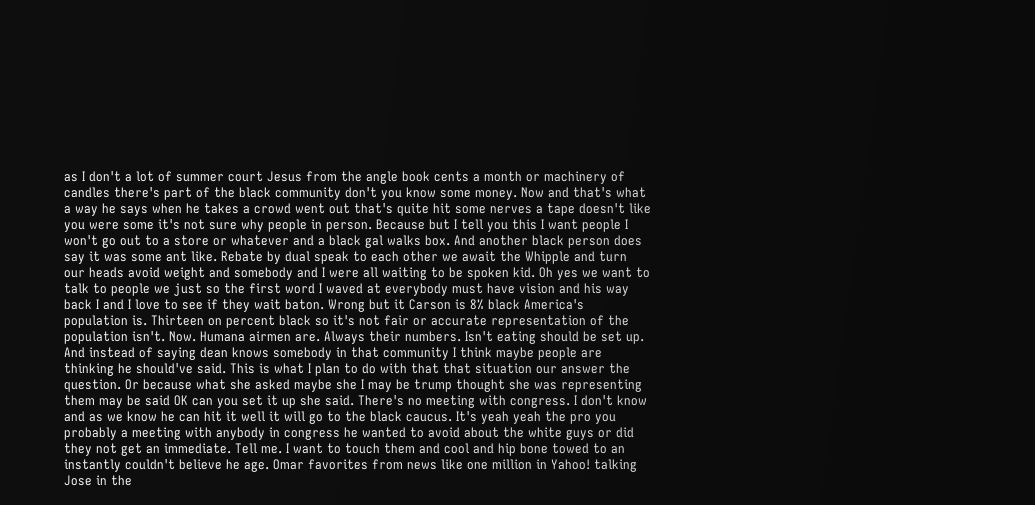as I don't a lot of summer court Jesus from the angle book cents a month or machinery of candles there's part of the black community don't you know some money. Now and that's what a way he says when he takes a crowd went out that's quite hit some nerves a tape doesn't like you were some it's not sure why people in person. Because but I tell you this I want people I won't go out to a store or whatever and a black gal walks box. And another black person does say it was some ant like. Rebate by dual speak to each other we await the Whipple and turn our heads avoid weight and somebody and I were all waiting to be spoken kid. Oh yes we want to talk to people we just so the first word I waved at everybody must have vision and his way back I and I love to see if they wait baton. Wrong but it Carson is 8% black America's population is. Thirteen on percent black so it's not fair or accurate representation of the population isn't. Now. Humana airmen are. Always their numbers. Isn't eating should be set up. And instead of saying dean knows somebody in that community I think maybe people are thinking he should've said. This is what I plan to do with that that situation our answer the question. Or because what she asked maybe she I may be trump thought she was representing them may be said OK can you set it up she said. There's no meeting with congress. I don't know and as we know he can hit it well it will go to the black caucus. It's yeah yeah the pro you probably a meeting with anybody in congress he wanted to avoid about the white guys or did they not get an immediate. Tell me. I want to touch them and cool and hip bone towed to an instantly couldn't believe he age. Omar favorites from news like one million in Yahoo! talking Jose in the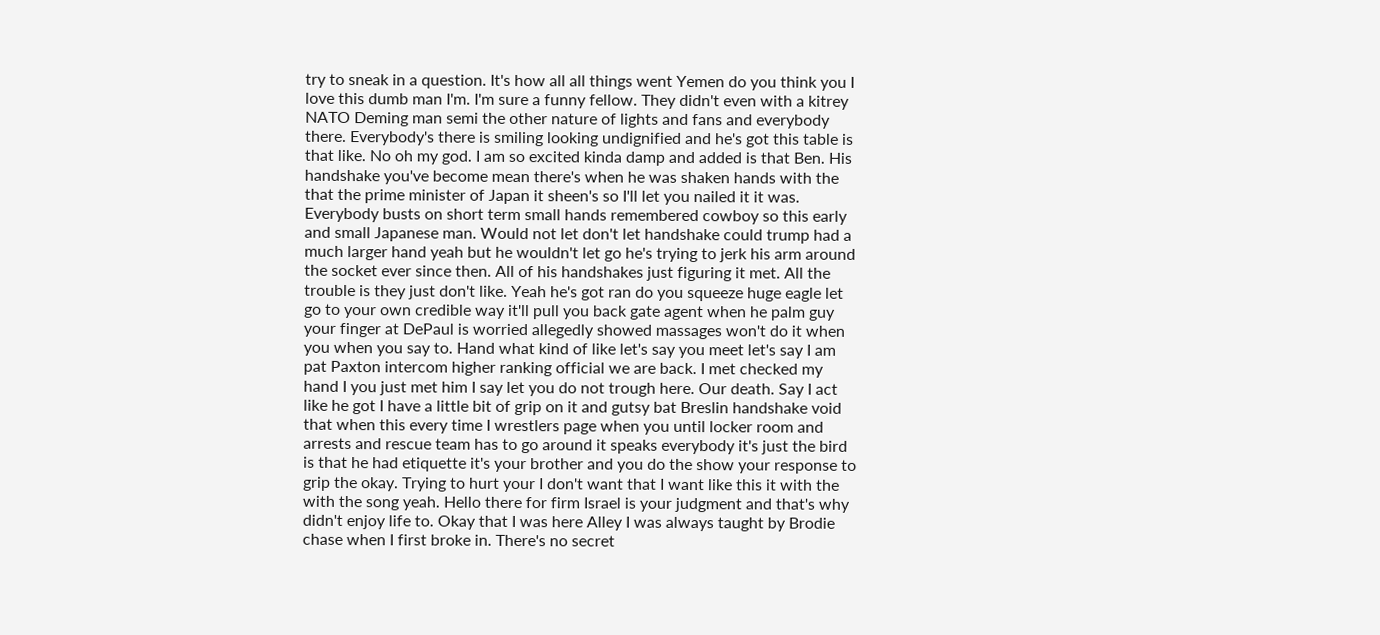try to sneak in a question. It's how all all things went Yemen do you think you I love this dumb man I'm. I'm sure a funny fellow. They didn't even with a kitrey NATO Deming man semi the other nature of lights and fans and everybody there. Everybody's there is smiling looking undignified and he's got this table is that like. No oh my god. I am so excited kinda damp and added is that Ben. His handshake you've become mean there's when he was shaken hands with the that the prime minister of Japan it sheen's so I'll let you nailed it it was. Everybody busts on short term small hands remembered cowboy so this early and small Japanese man. Would not let don't let handshake could trump had a much larger hand yeah but he wouldn't let go he's trying to jerk his arm around the socket ever since then. All of his handshakes just figuring it met. All the trouble is they just don't like. Yeah he's got ran do you squeeze huge eagle let go to your own credible way it'll pull you back gate agent when he palm guy your finger at DePaul is worried allegedly showed massages won't do it when you when you say to. Hand what kind of like let's say you meet let's say I am pat Paxton intercom higher ranking official we are back. I met checked my hand I you just met him I say let you do not trough here. Our death. Say I act like he got I have a little bit of grip on it and gutsy bat Breslin handshake void that when this every time I wrestlers page when you until locker room and arrests and rescue team has to go around it speaks everybody it's just the bird is that he had etiquette it's your brother and you do the show your response to grip the okay. Trying to hurt your I don't want that I want like this it with the with the song yeah. Hello there for firm Israel is your judgment and that's why didn't enjoy life to. Okay that I was here Alley I was always taught by Brodie chase when I first broke in. There's no secret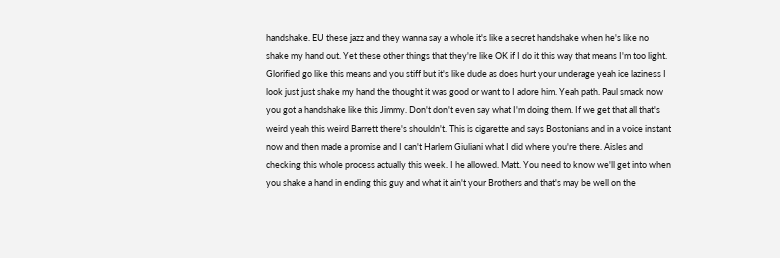handshake. EU these jazz and they wanna say a whole it's like a secret handshake when he's like no shake my hand out. Yet these other things that they're like OK if I do it this way that means I'm too light. Glorified go like this means and you stiff but it's like dude as does hurt your underage yeah ice laziness I look just just shake my hand the thought it was good or want to I adore him. Yeah path. Paul smack now you got a handshake like this Jimmy. Don't don't even say what I'm doing them. If we get that all that's weird yeah this weird Barrett there's shouldn't. This is cigarette and says Bostonians and in a voice instant now and then made a promise and I can't Harlem Giuliani what I did where you're there. Aisles and checking this whole process actually this week. I he allowed. Matt. You need to know we'll get into when you shake a hand in ending this guy and what it ain't your Brothers and that's may be well on the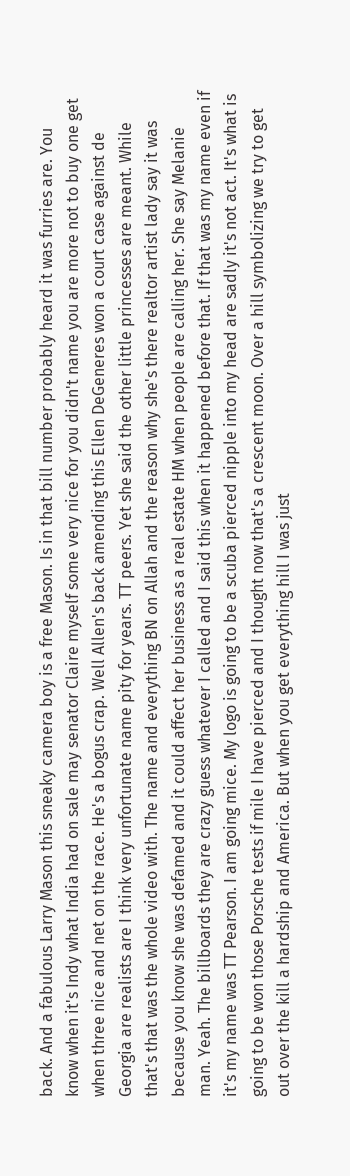back. And a fabulous Larry Mason this sneaky camera boy is a free Mason. Is in that bill number probably heard it was furries are. You know when it's Indy what India had on sale may senator Claire myself some very nice for you didn't name you are more not to buy one get when three nice and net on the race. He's a bogus crap. Well Allen's back amending this Ellen DeGeneres won a court case against de Georgia are realists are I think very unfortunate name pity for years. TT peers. Yet she said the other little princesses are meant. While that's that was the whole video with. The name and everything BN on Allah and the reason why she's there realtor artist lady say it was because you know she was defamed and it could affect her business as a real estate HM when people are calling her. She say Melanie man. Yeah. The billboards they are crazy guess whatever I called and I said this when it happened before that. If that was my name even if it's my name was TT Pearson. I am going mice. My logo is going to be a scuba pierced nipple into my head are sadly it's not act. It's what is going to be won those Porsche tests if mile I have pierced and I thought now that's a crescent moon. Over a hill symbolizing we try to get out over the kill a hardship and America. But when you get everything hill I was just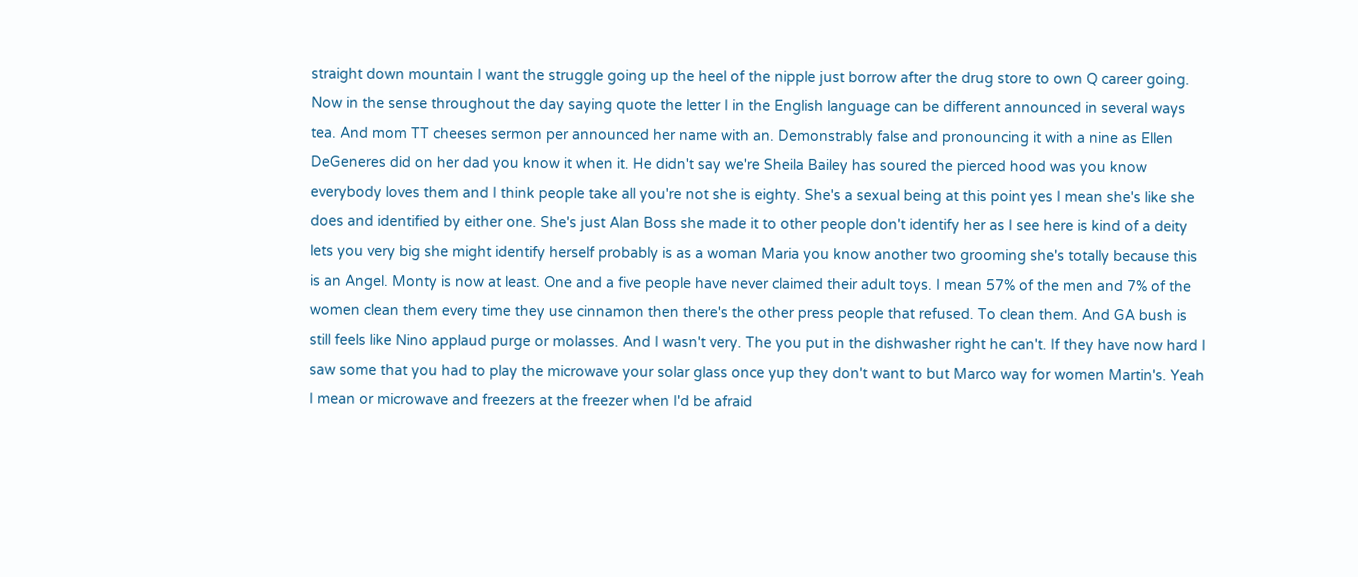straight down mountain I want the struggle going up the heel of the nipple just borrow after the drug store to own Q career going. Now in the sense throughout the day saying quote the letter I in the English language can be different announced in several ways tea. And mom TT cheeses sermon per announced her name with an. Demonstrably false and pronouncing it with a nine as Ellen DeGeneres did on her dad you know it when it. He didn't say we're Sheila Bailey has soured the pierced hood was you know everybody loves them and I think people take all you're not she is eighty. She's a sexual being at this point yes I mean she's like she does and identified by either one. She's just Alan Boss she made it to other people don't identify her as I see here is kind of a deity lets you very big she might identify herself probably is as a woman Maria you know another two grooming she's totally because this is an Angel. Monty is now at least. One and a five people have never claimed their adult toys. I mean 57% of the men and 7% of the women clean them every time they use cinnamon then there's the other press people that refused. To clean them. And GA bush is still feels like Nino applaud purge or molasses. And I wasn't very. The you put in the dishwasher right he can't. If they have now hard I saw some that you had to play the microwave your solar glass once yup they don't want to but Marco way for women Martin's. Yeah I mean or microwave and freezers at the freezer when I'd be afraid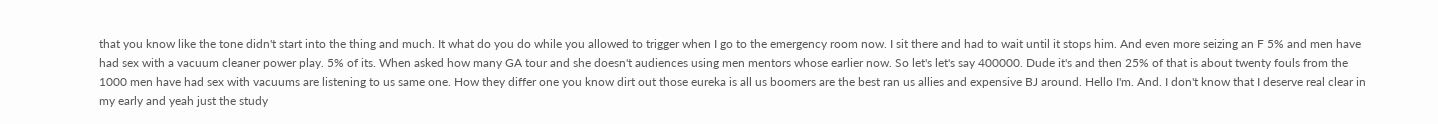that you know like the tone didn't start into the thing and much. It what do you do while you allowed to trigger when I go to the emergency room now. I sit there and had to wait until it stops him. And even more seizing an F 5% and men have had sex with a vacuum cleaner power play. 5% of its. When asked how many GA tour and she doesn't audiences using men mentors whose earlier now. So let's let's say 400000. Dude it's and then 25% of that is about twenty fouls from the 1000 men have had sex with vacuums are listening to us same one. How they differ one you know dirt out those eureka is all us boomers are the best ran us allies and expensive BJ around. Hello I'm. And. I don't know that I deserve real clear in my early and yeah just the study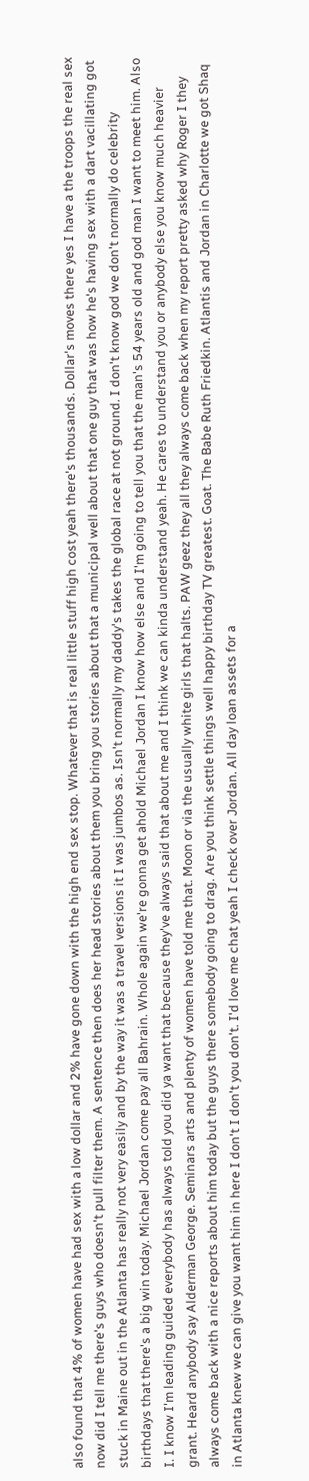also found that 4% of women have had sex with a low dollar and 2% have gone down with the high end sex stop. Whatever that is real little stuff high cost yeah there's thousands. Dollar's moves there yes I have a the troops the real sex now did I tell me there's guys who doesn't pull filter them. A sentence then does her head stories about them you bring you stories about that a municipal well about that one guy that was how he's having sex with a dart vacillating got stuck in Maine out in the Atlanta has really not very easily and by the way it was a travel versions it I was jumbos as. Isn't normally my daddy's takes the global race at not ground. I don't know god we don't normally do celebrity birthdays that there's a big win today. Michael Jordan come pay all Bahrain. Whole again we're gonna get ahold Michael Jordan I know how else and I'm going to tell you that the man's 54 years old and god man I want to meet him. Also I. I know I'm leading guided everybody has always told you did ya want that because they've always said that about me and I think we can kinda understand yeah. He cares to understand you or anybody else you know much heavier grant. Heard anybody say Alderman George. Seminars arts and plenty of women have told me that. Moon or via the usually white girls that halts. PAW geez they all they always come back when my report pretty asked why Roger I they always come back with a nice reports about him today but the guys there somebody going to drag. Are you think settle things well happy birthday TV greatest. Goat. The Babe Ruth Friedkin. Atlantis and Jordan in Charlotte we got Shaq in Atlanta knew we can give you want him in here I don't I don't you don't. I'd love me chat yeah I check over Jordan. All day loan assets for a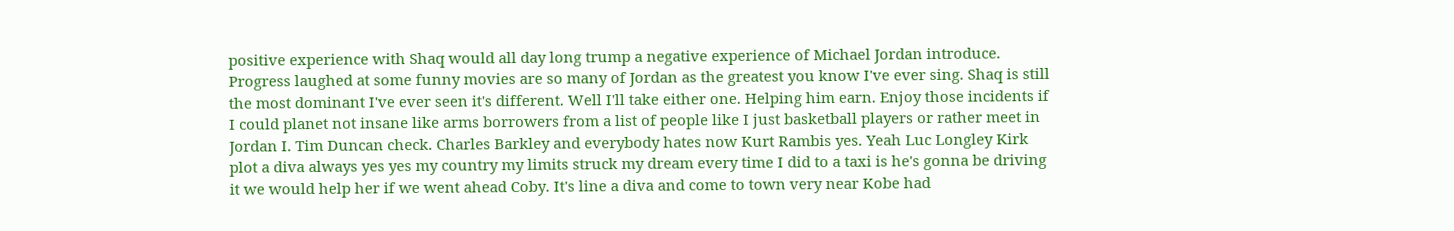positive experience with Shaq would all day long trump a negative experience of Michael Jordan introduce. Progress laughed at some funny movies are so many of Jordan as the greatest you know I've ever sing. Shaq is still the most dominant I've ever seen it's different. Well I'll take either one. Helping him earn. Enjoy those incidents if I could planet not insane like arms borrowers from a list of people like I just basketball players or rather meet in Jordan I. Tim Duncan check. Charles Barkley and everybody hates now Kurt Rambis yes. Yeah Luc Longley Kirk plot a diva always yes yes my country my limits struck my dream every time I did to a taxi is he's gonna be driving it we would help her if we went ahead Coby. It's line a diva and come to town very near Kobe had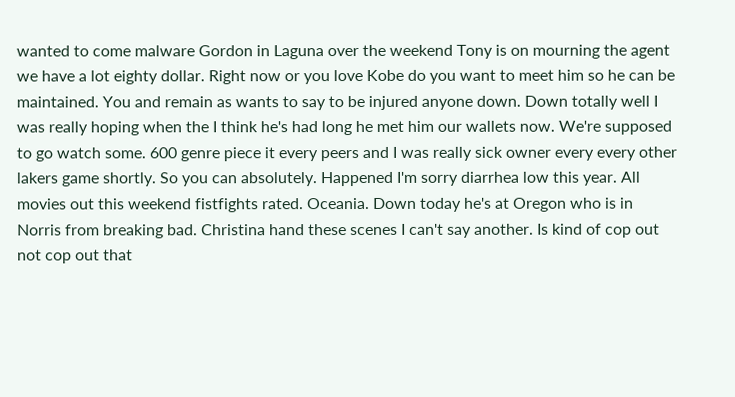wanted to come malware Gordon in Laguna over the weekend Tony is on mourning the agent we have a lot eighty dollar. Right now or you love Kobe do you want to meet him so he can be maintained. You and remain as wants to say to be injured anyone down. Down totally well I was really hoping when the I think he's had long he met him our wallets now. We're supposed to go watch some. 600 genre piece it every peers and I was really sick owner every every other lakers game shortly. So you can absolutely. Happened I'm sorry diarrhea low this year. All movies out this weekend fistfights rated. Oceania. Down today he's at Oregon who is in Norris from breaking bad. Christina hand these scenes I can't say another. Is kind of cop out not cop out that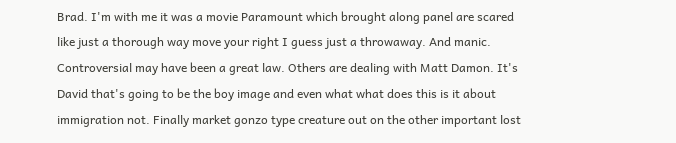Brad. I'm with me it was a movie Paramount which brought along panel are scared like just a thorough way move your right I guess just a throwaway. And manic. Controversial may have been a great law. Others are dealing with Matt Damon. It's David that's going to be the boy image and even what what does this is it about immigration not. Finally market gonzo type creature out on the other important lost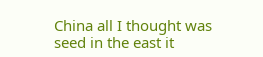China all I thought was seed in the east it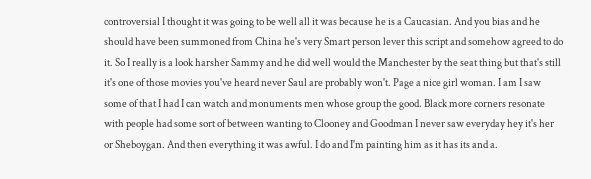controversial I thought it was going to be well all it was because he is a Caucasian. And you bias and he should have been summoned from China he's very Smart person lever this script and somehow agreed to do it. So I really is a look harsher Sammy and he did well would the Manchester by the seat thing but that's still it's one of those movies you've heard never Saul are probably won't. Page a nice girl woman. I am I saw some of that I had I can watch and monuments men whose group the good. Black more corners resonate with people had some sort of between wanting to Clooney and Goodman I never saw everyday hey it's her or Sheboygan. And then everything it was awful. I do and I'm painting him as it has its and a.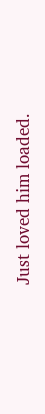Just loved him loaded.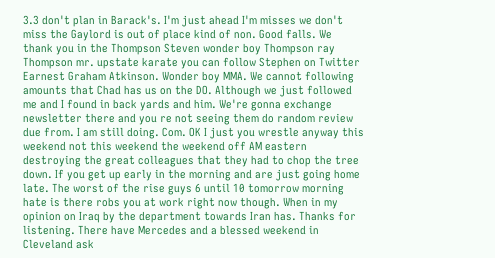3.3 don't plan in Barack's. I'm just ahead I'm misses we don't miss the Gaylord is out of place kind of non. Good falls. We thank you in the Thompson Steven wonder boy Thompson ray Thompson mr. upstate karate you can follow Stephen on Twitter Earnest Graham Atkinson. Wonder boy MMA. We cannot following amounts that Chad has us on the DO. Although we just followed me and I found in back yards and him. We're gonna exchange newsletter there and you re not seeing them do random review due from. I am still doing. Com. OK I just you wrestle anyway this weekend not this weekend the weekend off AM eastern destroying the great colleagues that they had to chop the tree down. If you get up early in the morning and are just going home late. The worst of the rise guys 6 until 10 tomorrow morning hate is there robs you at work right now though. When in my opinion on Iraq by the department towards Iran has. Thanks for listening. There have Mercedes and a blessed weekend in Cleveland ask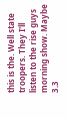this is the. Well state troopers. They I'll listen to the rise guys morning show. Maybe 3.3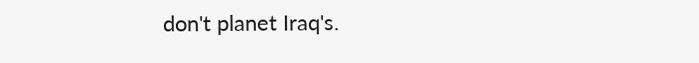don't planet Iraq's.